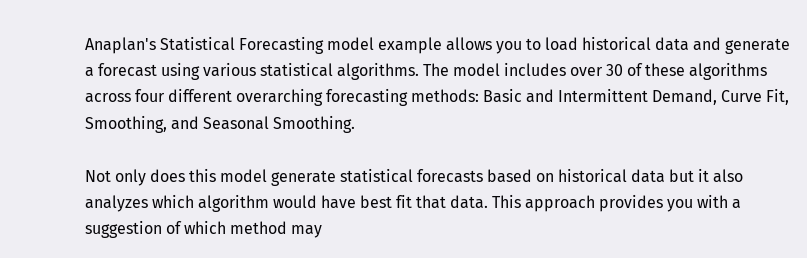Anaplan's Statistical Forecasting model example allows you to load historical data and generate a forecast using various statistical algorithms. The model includes over 30 of these algorithms across four different overarching forecasting methods: Basic and Intermittent Demand, Curve Fit, Smoothing, and Seasonal Smoothing.

Not only does this model generate statistical forecasts based on historical data but it also analyzes which algorithm would have best fit that data. This approach provides you with a suggestion of which method may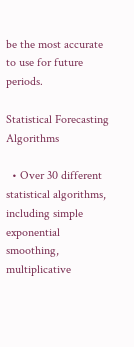be the most accurate to use for future periods.

Statistical Forecasting Algorithms

  • Over 30 different statistical algorithms, including simple exponential smoothing, multiplicative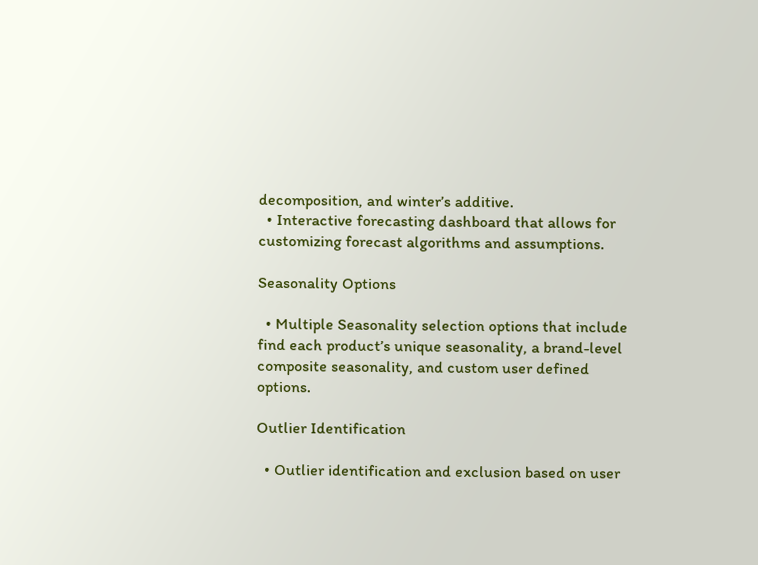decomposition, and winter’s additive.
  • Interactive forecasting dashboard that allows for customizing forecast algorithms and assumptions.

Seasonality Options

  • Multiple Seasonality selection options that include find each product’s unique seasonality, a brand-level composite seasonality, and custom user defined options.

Outlier Identification

  • Outlier identification and exclusion based on user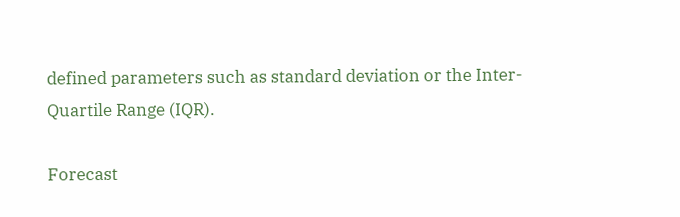defined parameters such as standard deviation or the Inter-Quartile Range (IQR).

Forecast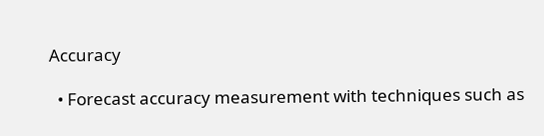Accuracy

  • Forecast accuracy measurement with techniques such as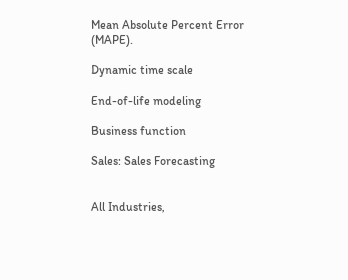Mean Absolute Percent Error (MAPE).

Dynamic time scale

End-of-life modeling

Business function

Sales: Sales Forecasting


All Industries,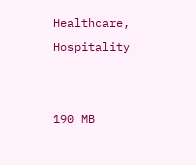Healthcare, Hospitality


190 MB